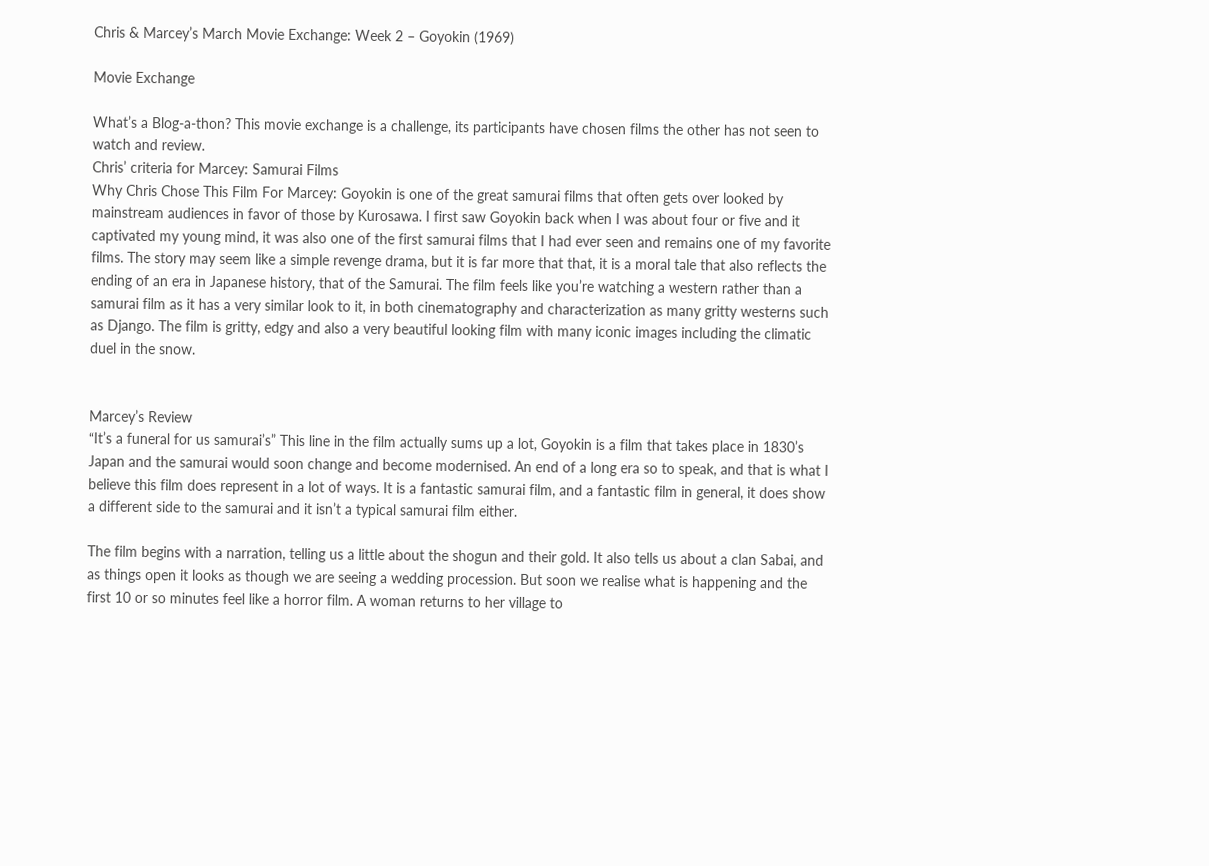Chris & Marcey’s March Movie Exchange: Week 2 – Goyokin (1969)

Movie Exchange

What’s a Blog-a-thon? This movie exchange is a challenge, its participants have chosen films the other has not seen to watch and review.
Chris’ criteria for Marcey: Samurai Films
Why Chris Chose This Film For Marcey: Goyokin is one of the great samurai films that often gets over looked by mainstream audiences in favor of those by Kurosawa. I first saw Goyokin back when I was about four or five and it captivated my young mind, it was also one of the first samurai films that I had ever seen and remains one of my favorite films. The story may seem like a simple revenge drama, but it is far more that that, it is a moral tale that also reflects the ending of an era in Japanese history, that of the Samurai. The film feels like you’re watching a western rather than a samurai film as it has a very similar look to it, in both cinematography and characterization as many gritty westerns such as Django. The film is gritty, edgy and also a very beautiful looking film with many iconic images including the climatic duel in the snow.


Marcey’s Review
“It’s a funeral for us samurai’s” This line in the film actually sums up a lot, Goyokin is a film that takes place in 1830’s Japan and the samurai would soon change and become modernised. An end of a long era so to speak, and that is what I believe this film does represent in a lot of ways. It is a fantastic samurai film, and a fantastic film in general, it does show a different side to the samurai and it isn’t a typical samurai film either.

The film begins with a narration, telling us a little about the shogun and their gold. It also tells us about a clan Sabai, and as things open it looks as though we are seeing a wedding procession. But soon we realise what is happening and the first 10 or so minutes feel like a horror film. A woman returns to her village to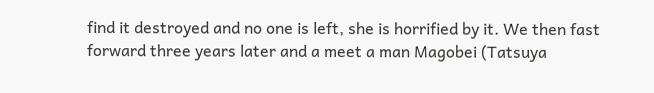find it destroyed and no one is left, she is horrified by it. We then fast forward three years later and a meet a man Magobei (Tatsuya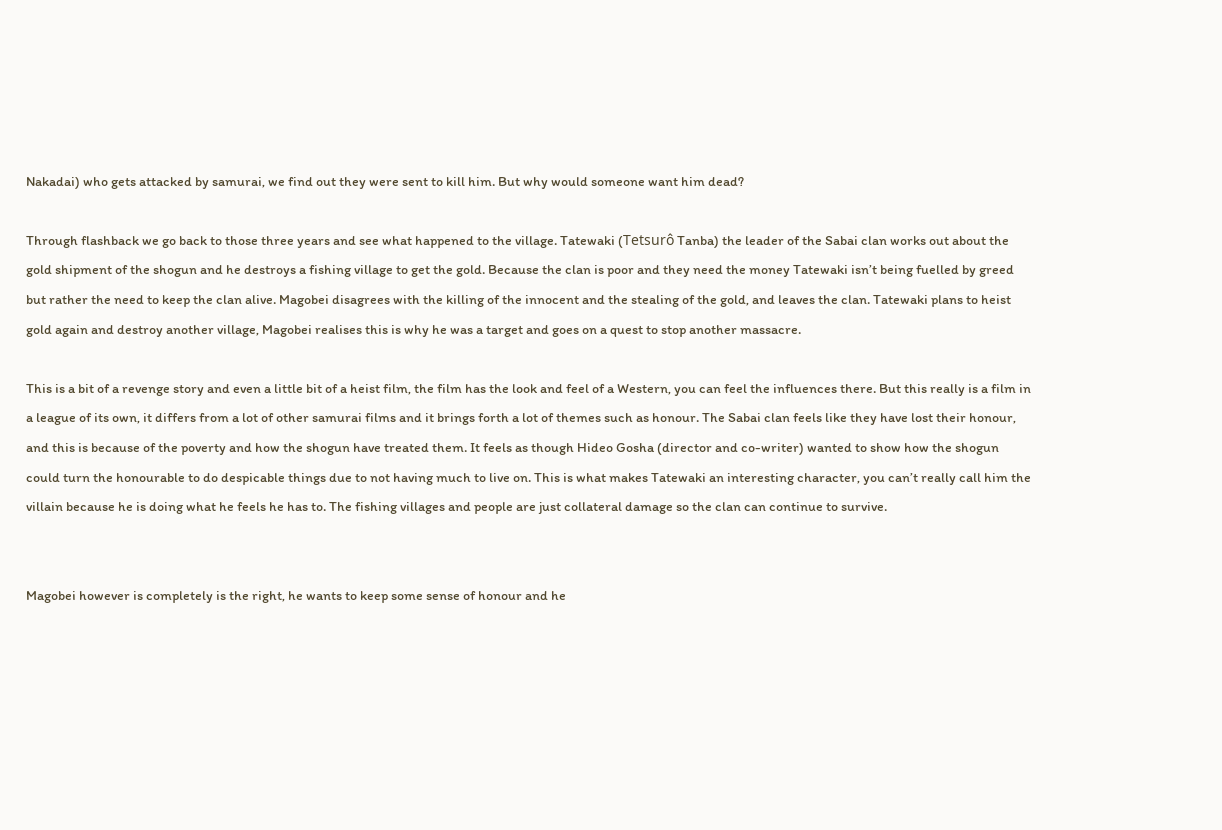Nakadai) who gets attacked by samurai, we find out they were sent to kill him. But why would someone want him dead?

Through flashback we go back to those three years and see what happened to the village. Tatewaki (Tetsurô Tanba) the leader of the Sabai clan works out about the gold shipment of the shogun and he destroys a fishing village to get the gold. Because the clan is poor and they need the money Tatewaki isn’t being fuelled by greed but rather the need to keep the clan alive. Magobei disagrees with the killing of the innocent and the stealing of the gold, and leaves the clan. Tatewaki plans to heist gold again and destroy another village, Magobei realises this is why he was a target and goes on a quest to stop another massacre.

This is a bit of a revenge story and even a little bit of a heist film, the film has the look and feel of a Western, you can feel the influences there. But this really is a film in a league of its own, it differs from a lot of other samurai films and it brings forth a lot of themes such as honour. The Sabai clan feels like they have lost their honour, and this is because of the poverty and how the shogun have treated them. It feels as though Hideo Gosha (director and co-writer) wanted to show how the shogun could turn the honourable to do despicable things due to not having much to live on. This is what makes Tatewaki an interesting character, you can’t really call him the villain because he is doing what he feels he has to. The fishing villages and people are just collateral damage so the clan can continue to survive.


Magobei however is completely is the right, he wants to keep some sense of honour and he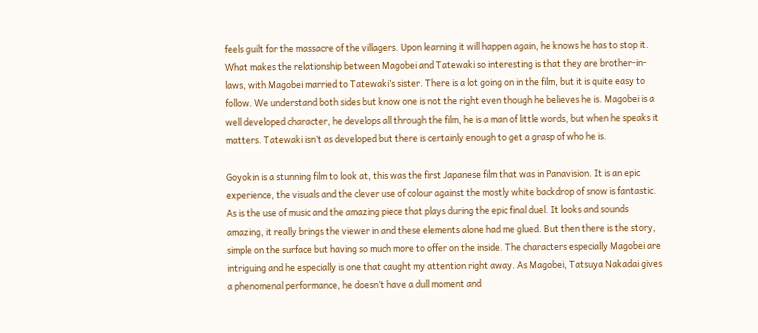feels guilt for the massacre of the villagers. Upon learning it will happen again, he knows he has to stop it. What makes the relationship between Magobei and Tatewaki so interesting is that they are brother-in-laws, with Magobei married to Tatewaki’s sister. There is a lot going on in the film, but it is quite easy to follow. We understand both sides but know one is not the right even though he believes he is. Magobei is a well developed character, he develops all through the film, he is a man of little words, but when he speaks it matters. Tatewaki isn’t as developed but there is certainly enough to get a grasp of who he is.

Goyokin is a stunning film to look at, this was the first Japanese film that was in Panavision. It is an epic experience, the visuals and the clever use of colour against the mostly white backdrop of snow is fantastic. As is the use of music and the amazing piece that plays during the epic final duel. It looks and sounds amazing, it really brings the viewer in and these elements alone had me glued. But then there is the story, simple on the surface but having so much more to offer on the inside. The characters especially Magobei are intriguing and he especially is one that caught my attention right away. As Magobei, Tatsuya Nakadai gives a phenomenal performance, he doesn’t have a dull moment and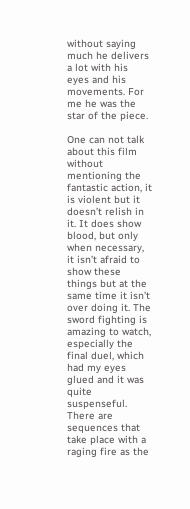without saying much he delivers a lot with his eyes and his movements. For me he was the star of the piece.

One can not talk about this film without mentioning the fantastic action, it is violent but it doesn’t relish in it. It does show blood, but only when necessary, it isn’t afraid to show these things but at the same time it isn’t over doing it. The sword fighting is amazing to watch, especially the final duel, which had my eyes glued and it was quite suspenseful. There are sequences that take place with a raging fire as the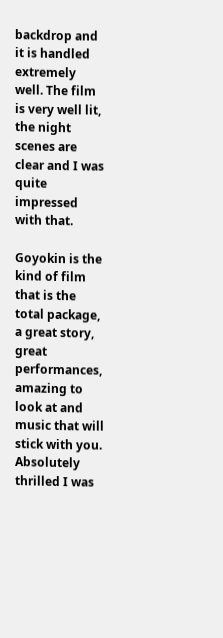backdrop and it is handled extremely well. The film is very well lit, the night scenes are clear and I was quite impressed with that.

Goyokin is the kind of film that is the total package, a great story, great performances, amazing to look at and music that will stick with you. Absolutely thrilled I was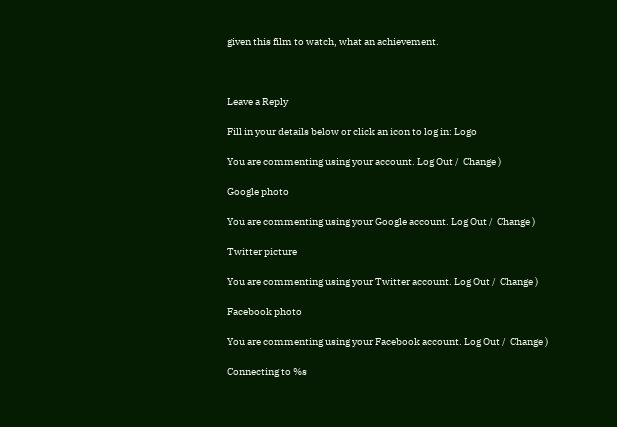given this film to watch, what an achievement.



Leave a Reply

Fill in your details below or click an icon to log in: Logo

You are commenting using your account. Log Out /  Change )

Google photo

You are commenting using your Google account. Log Out /  Change )

Twitter picture

You are commenting using your Twitter account. Log Out /  Change )

Facebook photo

You are commenting using your Facebook account. Log Out /  Change )

Connecting to %s